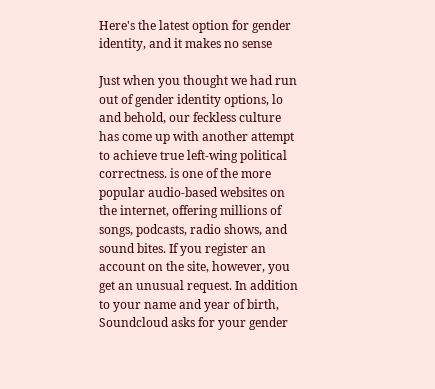Here's the latest option for gender identity, and it makes no sense

Just when you thought we had run out of gender identity options, lo and behold, our feckless culture has come up with another attempt to achieve true left-wing political correctness. is one of the more popular audio-based websites on the internet, offering millions of songs, podcasts, radio shows, and sound bites. If you register an account on the site, however, you get an unusual request. In addition to your name and year of birth, Soundcloud asks for your gender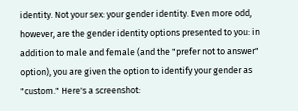identity. Not your sex: your gender identity. Even more odd, however, are the gender identity options presented to you: in addition to male and female (and the "prefer not to answer" option), you are given the option to identify your gender as "custom." Here's a screenshot: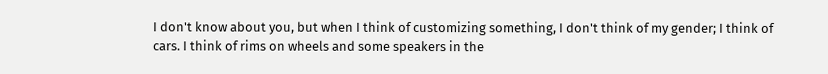I don't know about you, but when I think of customizing something, I don't think of my gender; I think of cars. I think of rims on wheels and some speakers in the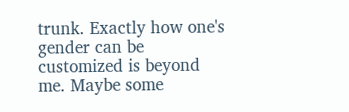trunk. Exactly how one's gender can be customized is beyond me. Maybe some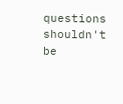questions shouldn't be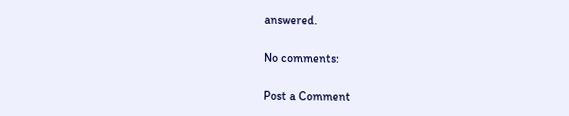answered.

No comments:

Post a Comment